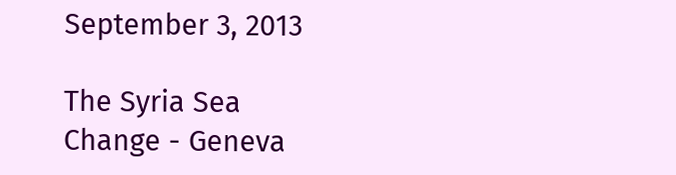September 3, 2013

The Syria Sea Change - Geneva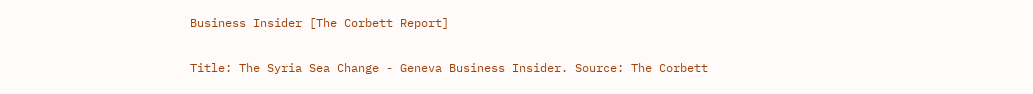Business Insider [The Corbett Report]

Title: The Syria Sea Change - Geneva Business Insider. Source: The Corbett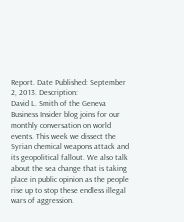Report. Date Published: September 2, 2013. Description:
David L. Smith of the Geneva Business Insider blog joins for our monthly conversation on world events. This week we dissect the Syrian chemical weapons attack and its geopolitical fallout. We also talk about the sea change that is taking place in public opinion as the people rise up to stop these endless illegal wars of aggression.